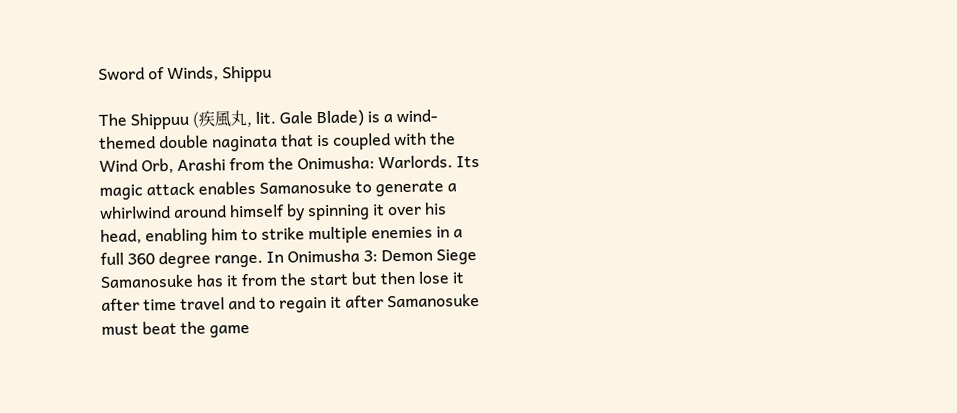Sword of Winds, Shippu

The Shippuu (疾風丸, lit. Gale Blade) is a wind-themed double naginata that is coupled with the Wind Orb, Arashi from the Onimusha: Warlords. Its magic attack enables Samanosuke to generate a whirlwind around himself by spinning it over his head, enabling him to strike multiple enemies in a full 360 degree range. In Onimusha 3: Demon Siege Samanosuke has it from the start but then lose it after time travel and to regain it after Samanosuke must beat the game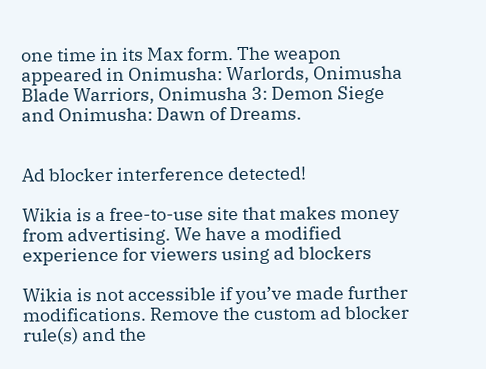one time in its Max form. The weapon appeared in Onimusha: Warlords, Onimusha Blade Warriors, Onimusha 3: Demon Siege and Onimusha: Dawn of Dreams.


Ad blocker interference detected!

Wikia is a free-to-use site that makes money from advertising. We have a modified experience for viewers using ad blockers

Wikia is not accessible if you’ve made further modifications. Remove the custom ad blocker rule(s) and the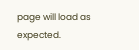page will load as expected.